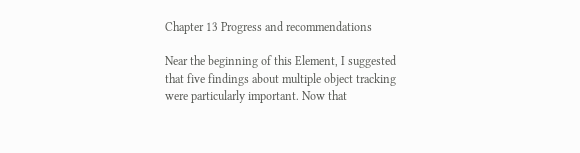Chapter 13 Progress and recommendations

Near the beginning of this Element, I suggested that five findings about multiple object tracking were particularly important. Now that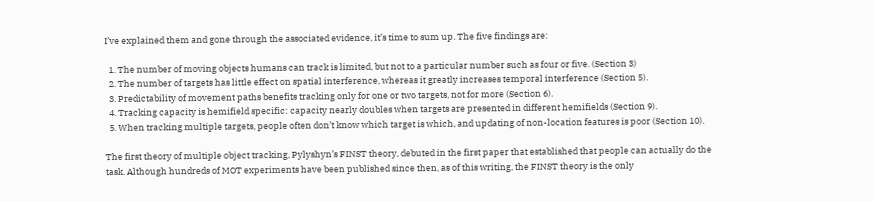I’ve explained them and gone through the associated evidence, it’s time to sum up. The five findings are:

  1. The number of moving objects humans can track is limited, but not to a particular number such as four or five. (Section 3)
  2. The number of targets has little effect on spatial interference, whereas it greatly increases temporal interference (Section 5).
  3. Predictability of movement paths benefits tracking only for one or two targets, not for more (Section 6).
  4. Tracking capacity is hemifield specific: capacity nearly doubles when targets are presented in different hemifields (Section 9).
  5. When tracking multiple targets, people often don’t know which target is which, and updating of non-location features is poor (Section 10).

The first theory of multiple object tracking, Pylyshyn’s FINST theory, debuted in the first paper that established that people can actually do the task. Although hundreds of MOT experiments have been published since then, as of this writing, the FINST theory is the only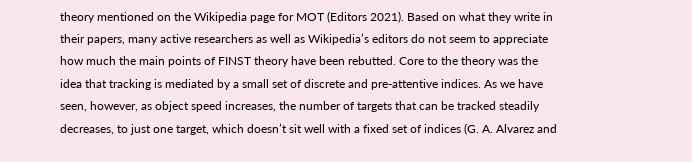theory mentioned on the Wikipedia page for MOT (Editors 2021). Based on what they write in their papers, many active researchers as well as Wikipedia’s editors do not seem to appreciate how much the main points of FINST theory have been rebutted. Core to the theory was the idea that tracking is mediated by a small set of discrete and pre-attentive indices. As we have seen, however, as object speed increases, the number of targets that can be tracked steadily decreases, to just one target, which doesn’t sit well with a fixed set of indices (G. A. Alvarez and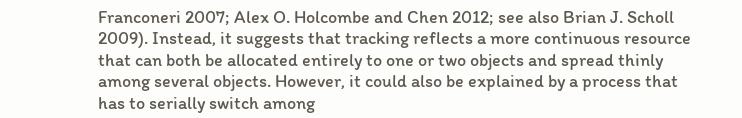Franconeri 2007; Alex O. Holcombe and Chen 2012; see also Brian J. Scholl 2009). Instead, it suggests that tracking reflects a more continuous resource that can both be allocated entirely to one or two objects and spread thinly among several objects. However, it could also be explained by a process that has to serially switch among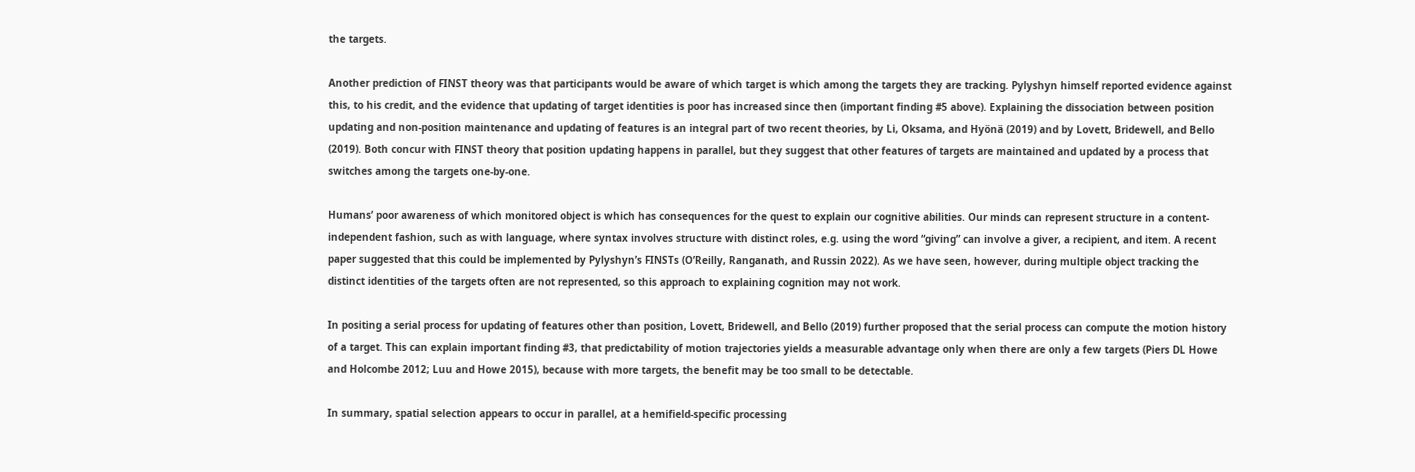the targets.

Another prediction of FINST theory was that participants would be aware of which target is which among the targets they are tracking. Pylyshyn himself reported evidence against this, to his credit, and the evidence that updating of target identities is poor has increased since then (important finding #5 above). Explaining the dissociation between position updating and non-position maintenance and updating of features is an integral part of two recent theories, by Li, Oksama, and Hyönä (2019) and by Lovett, Bridewell, and Bello (2019). Both concur with FINST theory that position updating happens in parallel, but they suggest that other features of targets are maintained and updated by a process that switches among the targets one-by-one.

Humans’ poor awareness of which monitored object is which has consequences for the quest to explain our cognitive abilities. Our minds can represent structure in a content-independent fashion, such as with language, where syntax involves structure with distinct roles, e.g. using the word “giving” can involve a giver, a recipient, and item. A recent paper suggested that this could be implemented by Pylyshyn’s FINSTs (O’Reilly, Ranganath, and Russin 2022). As we have seen, however, during multiple object tracking the distinct identities of the targets often are not represented, so this approach to explaining cognition may not work.

In positing a serial process for updating of features other than position, Lovett, Bridewell, and Bello (2019) further proposed that the serial process can compute the motion history of a target. This can explain important finding #3, that predictability of motion trajectories yields a measurable advantage only when there are only a few targets (Piers DL Howe and Holcombe 2012; Luu and Howe 2015), because with more targets, the benefit may be too small to be detectable.

In summary, spatial selection appears to occur in parallel, at a hemifield-specific processing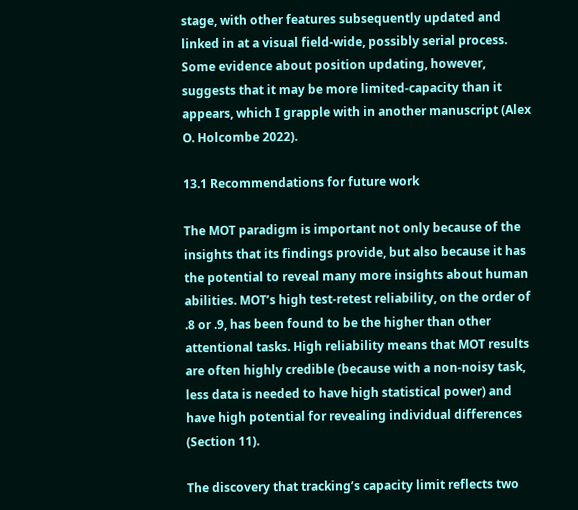stage, with other features subsequently updated and linked in at a visual field-wide, possibly serial process. Some evidence about position updating, however, suggests that it may be more limited-capacity than it appears, which I grapple with in another manuscript (Alex O. Holcombe 2022).

13.1 Recommendations for future work

The MOT paradigm is important not only because of the insights that its findings provide, but also because it has the potential to reveal many more insights about human abilities. MOT’s high test-retest reliability, on the order of .8 or .9, has been found to be the higher than other attentional tasks. High reliability means that MOT results are often highly credible (because with a non-noisy task, less data is needed to have high statistical power) and have high potential for revealing individual differences (Section 11).

The discovery that tracking’s capacity limit reflects two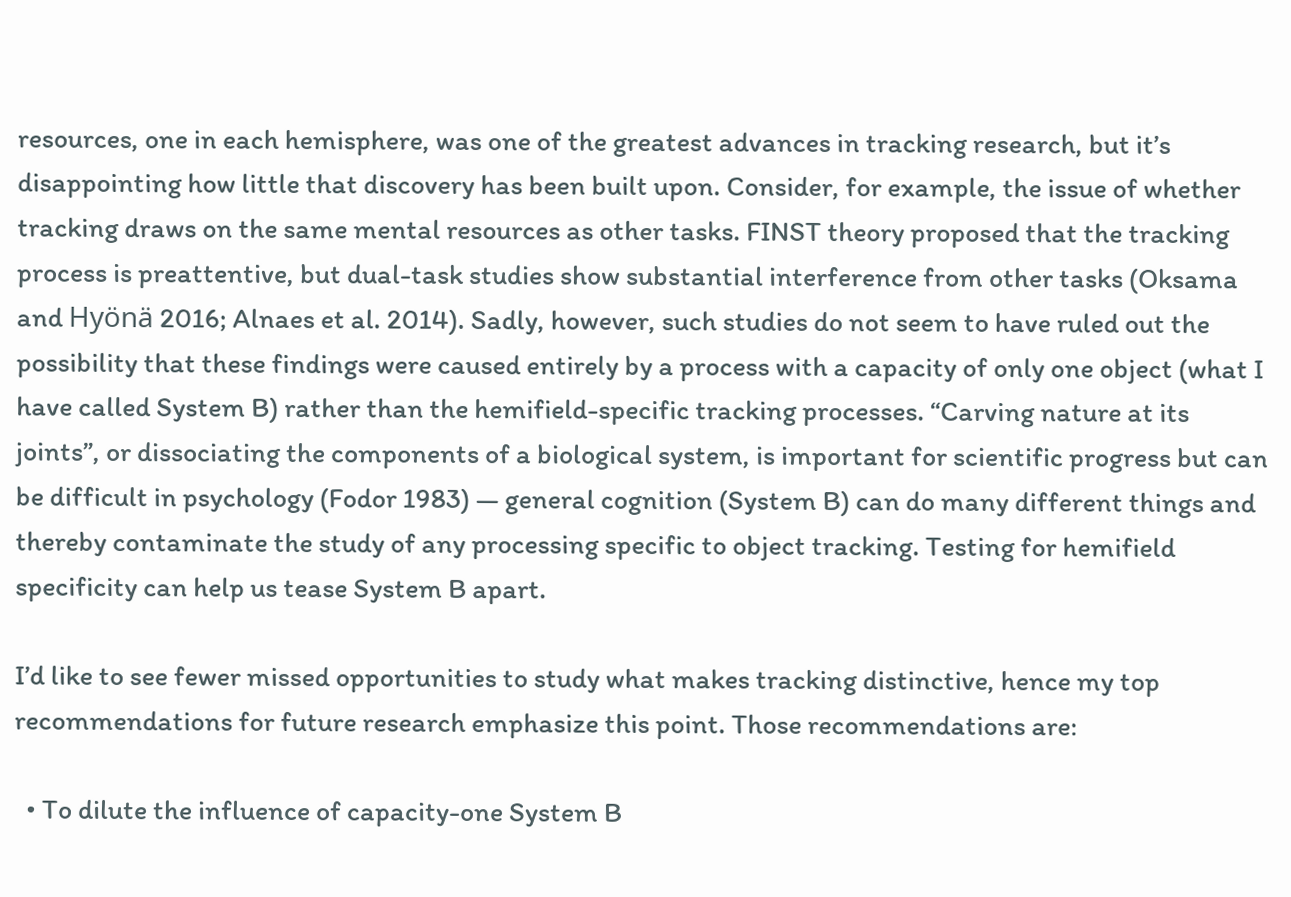resources, one in each hemisphere, was one of the greatest advances in tracking research, but it’s disappointing how little that discovery has been built upon. Consider, for example, the issue of whether tracking draws on the same mental resources as other tasks. FINST theory proposed that the tracking process is preattentive, but dual-task studies show substantial interference from other tasks (Oksama and Hyönä 2016; Alnaes et al. 2014). Sadly, however, such studies do not seem to have ruled out the possibility that these findings were caused entirely by a process with a capacity of only one object (what I have called System B) rather than the hemifield-specific tracking processes. “Carving nature at its joints”, or dissociating the components of a biological system, is important for scientific progress but can be difficult in psychology (Fodor 1983) — general cognition (System B) can do many different things and thereby contaminate the study of any processing specific to object tracking. Testing for hemifield specificity can help us tease System B apart.

I’d like to see fewer missed opportunities to study what makes tracking distinctive, hence my top recommendations for future research emphasize this point. Those recommendations are:

  • To dilute the influence of capacity-one System B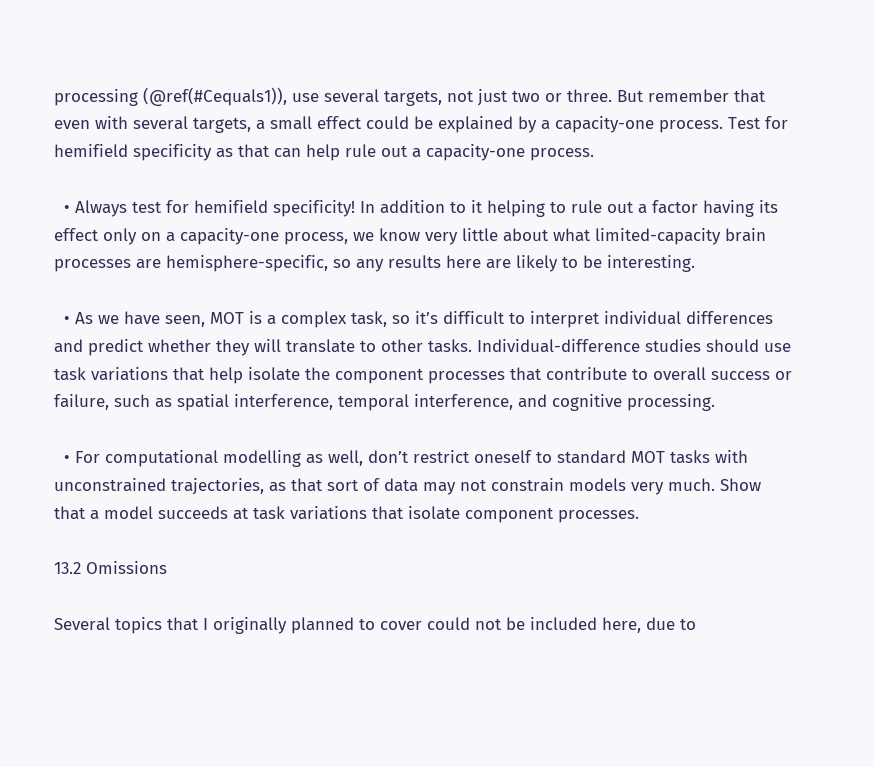processing (@ref(#Cequals1)), use several targets, not just two or three. But remember that even with several targets, a small effect could be explained by a capacity-one process. Test for hemifield specificity as that can help rule out a capacity-one process.

  • Always test for hemifield specificity! In addition to it helping to rule out a factor having its effect only on a capacity-one process, we know very little about what limited-capacity brain processes are hemisphere-specific, so any results here are likely to be interesting.

  • As we have seen, MOT is a complex task, so it’s difficult to interpret individual differences and predict whether they will translate to other tasks. Individual-difference studies should use task variations that help isolate the component processes that contribute to overall success or failure, such as spatial interference, temporal interference, and cognitive processing.

  • For computational modelling as well, don’t restrict oneself to standard MOT tasks with unconstrained trajectories, as that sort of data may not constrain models very much. Show that a model succeeds at task variations that isolate component processes.

13.2 Omissions

Several topics that I originally planned to cover could not be included here, due to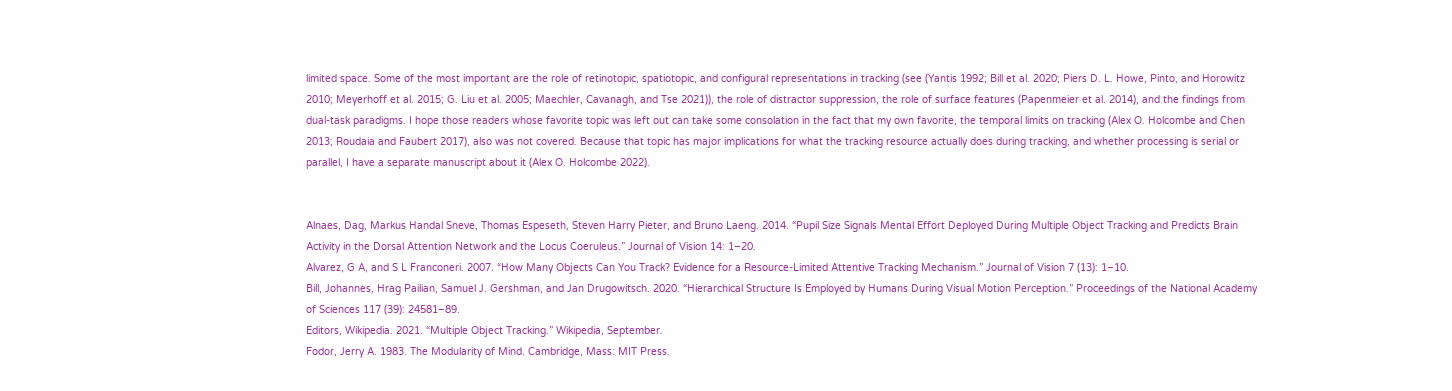limited space. Some of the most important are the role of retinotopic, spatiotopic, and configural representations in tracking (see (Yantis 1992; Bill et al. 2020; Piers D. L. Howe, Pinto, and Horowitz 2010; Meyerhoff et al. 2015; G. Liu et al. 2005; Maechler, Cavanagh, and Tse 2021)), the role of distractor suppression, the role of surface features (Papenmeier et al. 2014), and the findings from dual-task paradigms. I hope those readers whose favorite topic was left out can take some consolation in the fact that my own favorite, the temporal limits on tracking (Alex O. Holcombe and Chen 2013; Roudaia and Faubert 2017), also was not covered. Because that topic has major implications for what the tracking resource actually does during tracking, and whether processing is serial or parallel, I have a separate manuscript about it (Alex O. Holcombe 2022).


Alnaes, Dag, Markus Handal Sneve, Thomas Espeseth, Steven Harry Pieter, and Bruno Laeng. 2014. “Pupil Size Signals Mental Effort Deployed During Multiple Object Tracking and Predicts Brain Activity in the Dorsal Attention Network and the Locus Coeruleus.” Journal of Vision 14: 1–20.
Alvarez, G A, and S L Franconeri. 2007. “How Many Objects Can You Track? Evidence for a Resource-Limited Attentive Tracking Mechanism.” Journal of Vision 7 (13): 1–10.
Bill, Johannes, Hrag Pailian, Samuel J. Gershman, and Jan Drugowitsch. 2020. “Hierarchical Structure Is Employed by Humans During Visual Motion Perception.” Proceedings of the National Academy of Sciences 117 (39): 24581–89.
Editors, Wikipedia. 2021. “Multiple Object Tracking.” Wikipedia, September.
Fodor, Jerry A. 1983. The Modularity of Mind. Cambridge, Mass: MIT Press.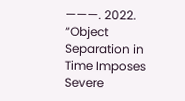———. 2022. “Object Separation in Time Imposes Severe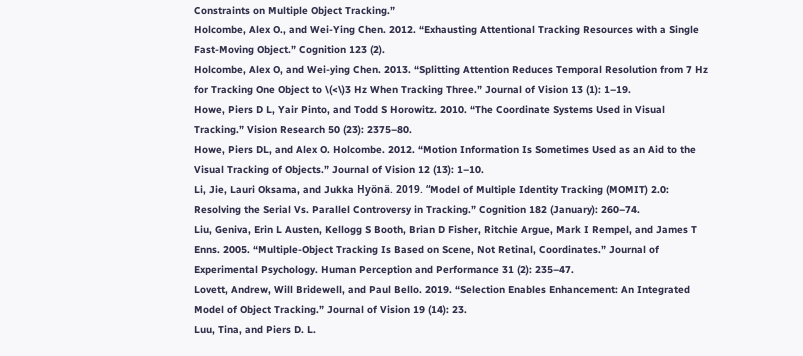Constraints on Multiple Object Tracking.”
Holcombe, Alex O., and Wei-Ying Chen. 2012. “Exhausting Attentional Tracking Resources with a Single Fast-Moving Object.” Cognition 123 (2).
Holcombe, Alex O, and Wei-ying Chen. 2013. “Splitting Attention Reduces Temporal Resolution from 7 Hz for Tracking One Object to \(<\)3 Hz When Tracking Three.” Journal of Vision 13 (1): 1–19.
Howe, Piers D L, Yair Pinto, and Todd S Horowitz. 2010. “The Coordinate Systems Used in Visual Tracking.” Vision Research 50 (23): 2375–80.
Howe, Piers DL, and Alex O. Holcombe. 2012. “Motion Information Is Sometimes Used as an Aid to the Visual Tracking of Objects.” Journal of Vision 12 (13): 1–10.
Li, Jie, Lauri Oksama, and Jukka Hyönä. 2019. “Model of Multiple Identity Tracking (MOMIT) 2.0: Resolving the Serial Vs. Parallel Controversy in Tracking.” Cognition 182 (January): 260–74.
Liu, Geniva, Erin L Austen, Kellogg S Booth, Brian D Fisher, Ritchie Argue, Mark I Rempel, and James T Enns. 2005. “Multiple-Object Tracking Is Based on Scene, Not Retinal, Coordinates.” Journal of Experimental Psychology. Human Perception and Performance 31 (2): 235–47.
Lovett, Andrew, Will Bridewell, and Paul Bello. 2019. “Selection Enables Enhancement: An Integrated Model of Object Tracking.” Journal of Vision 19 (14): 23.
Luu, Tina, and Piers D. L.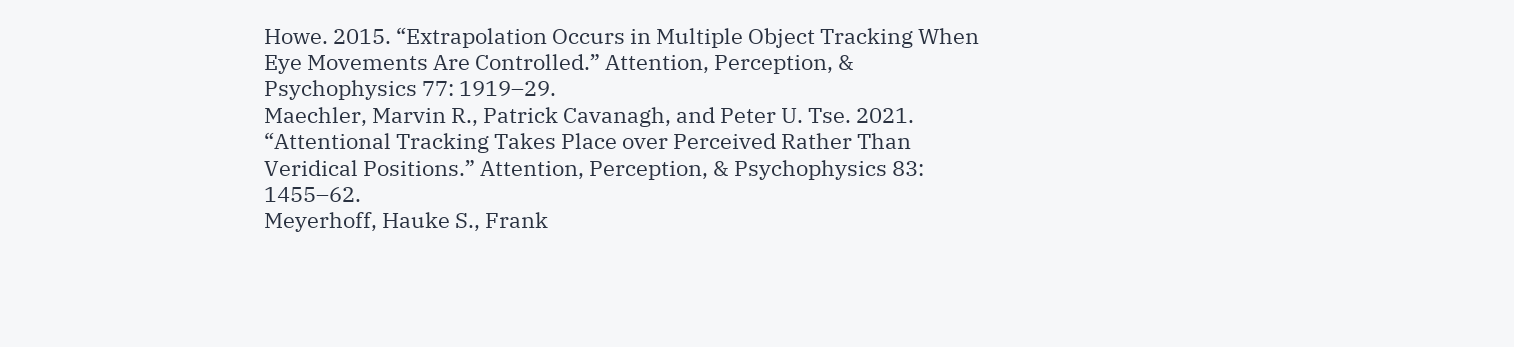Howe. 2015. “Extrapolation Occurs in Multiple Object Tracking When Eye Movements Are Controlled.” Attention, Perception, & Psychophysics 77: 1919–29.
Maechler, Marvin R., Patrick Cavanagh, and Peter U. Tse. 2021. “Attentional Tracking Takes Place over Perceived Rather Than Veridical Positions.” Attention, Perception, & Psychophysics 83: 1455–62.
Meyerhoff, Hauke S., Frank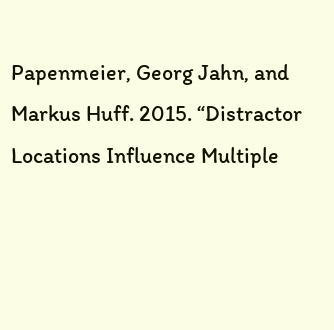Papenmeier, Georg Jahn, and Markus Huff. 2015. “Distractor Locations Influence Multiple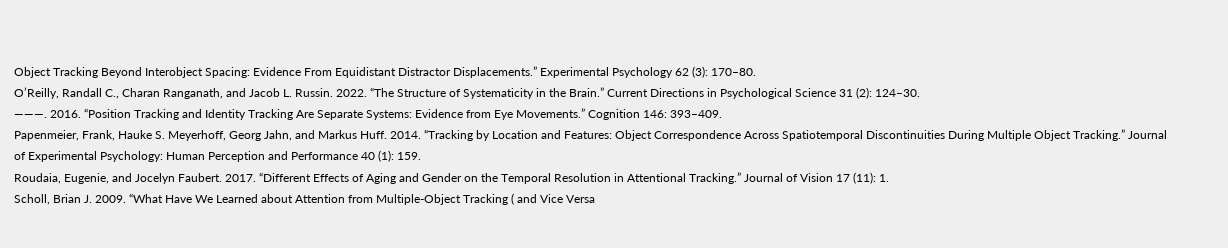Object Tracking Beyond Interobject Spacing: Evidence From Equidistant Distractor Displacements.” Experimental Psychology 62 (3): 170–80.
O’Reilly, Randall C., Charan Ranganath, and Jacob L. Russin. 2022. “The Structure of Systematicity in the Brain.” Current Directions in Psychological Science 31 (2): 124–30.
———. 2016. “Position Tracking and Identity Tracking Are Separate Systems: Evidence from Eye Movements.” Cognition 146: 393–409.
Papenmeier, Frank, Hauke S. Meyerhoff, Georg Jahn, and Markus Huff. 2014. “Tracking by Location and Features: Object Correspondence Across Spatiotemporal Discontinuities During Multiple Object Tracking.” Journal of Experimental Psychology: Human Perception and Performance 40 (1): 159.
Roudaia, Eugenie, and Jocelyn Faubert. 2017. “Different Effects of Aging and Gender on the Temporal Resolution in Attentional Tracking.” Journal of Vision 17 (11): 1.
Scholl, Brian J. 2009. “What Have We Learned about Attention from Multiple-Object Tracking ( and Vice Versa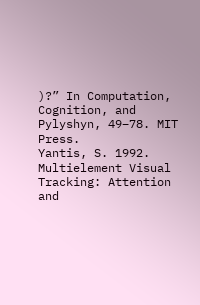)?” In Computation, Cognition, and Pylyshyn, 49–78. MIT Press.
Yantis, S. 1992. Multielement Visual Tracking: Attention and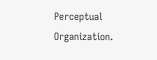Perceptual Organization.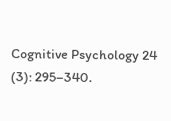Cognitive Psychology 24 (3): 295–340.